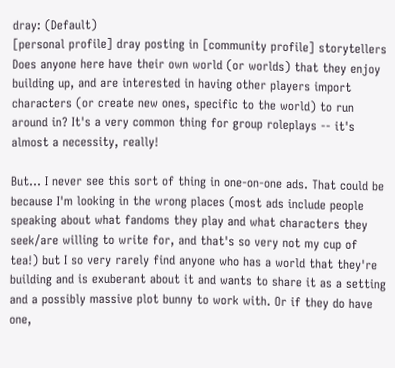dray: (Default)
[personal profile] dray posting in [community profile] storytellers
Does anyone here have their own world (or worlds) that they enjoy building up, and are interested in having other players import characters (or create new ones, specific to the world) to run around in? It's a very common thing for group roleplays -- it's almost a necessity, really!

But... I never see this sort of thing in one-on-one ads. That could be because I'm looking in the wrong places (most ads include people speaking about what fandoms they play and what characters they seek/are willing to write for, and that's so very not my cup of tea!) but I so very rarely find anyone who has a world that they're building and is exuberant about it and wants to share it as a setting and a possibly massive plot bunny to work with. Or if they do have one,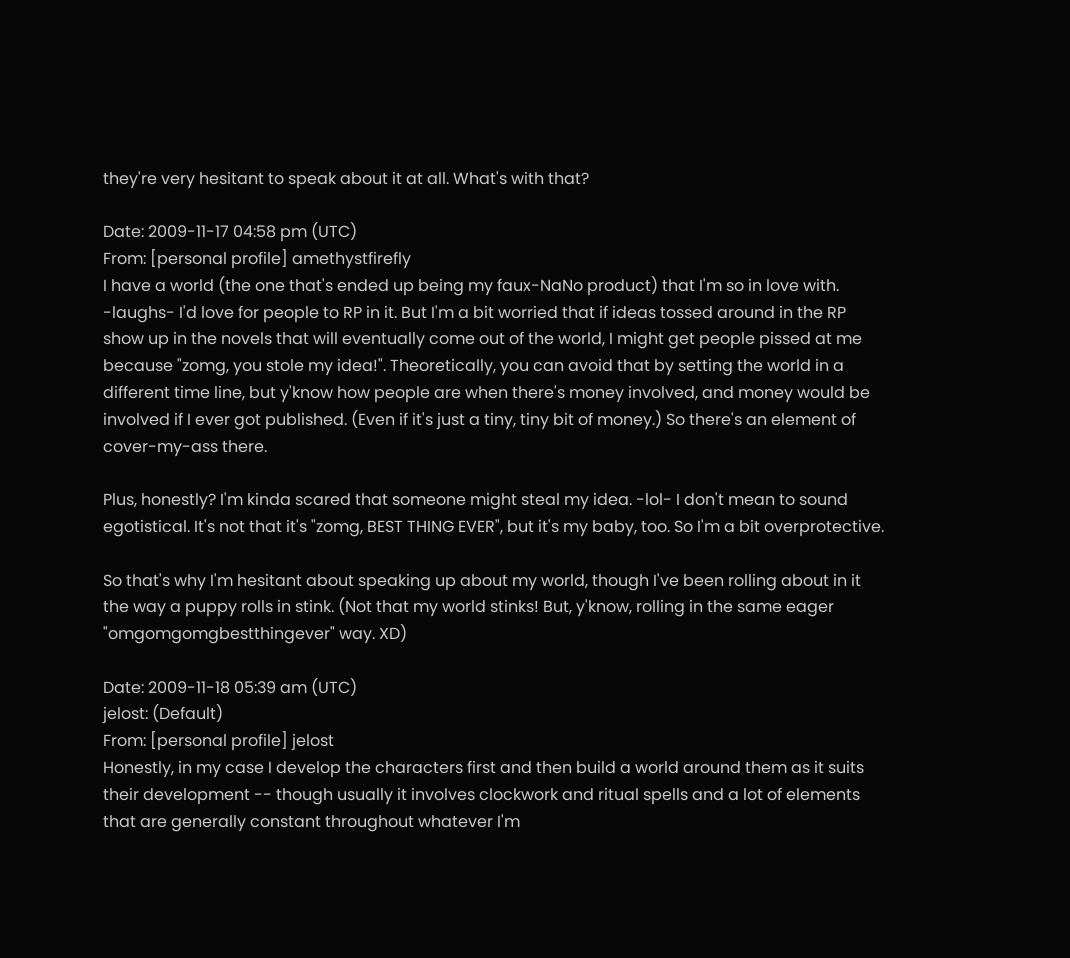they're very hesitant to speak about it at all. What's with that?

Date: 2009-11-17 04:58 pm (UTC)
From: [personal profile] amethystfirefly
I have a world (the one that's ended up being my faux-NaNo product) that I'm so in love with. -laughs- I'd love for people to RP in it. But I'm a bit worried that if ideas tossed around in the RP show up in the novels that will eventually come out of the world, I might get people pissed at me because "zomg, you stole my idea!". Theoretically, you can avoid that by setting the world in a different time line, but y'know how people are when there's money involved, and money would be involved if I ever got published. (Even if it's just a tiny, tiny bit of money.) So there's an element of cover-my-ass there.

Plus, honestly? I'm kinda scared that someone might steal my idea. -lol- I don't mean to sound egotistical. It's not that it's "zomg, BEST THING EVER", but it's my baby, too. So I'm a bit overprotective.

So that's why I'm hesitant about speaking up about my world, though I've been rolling about in it the way a puppy rolls in stink. (Not that my world stinks! But, y'know, rolling in the same eager "omgomgomgbestthingever" way. XD)

Date: 2009-11-18 05:39 am (UTC)
jelost: (Default)
From: [personal profile] jelost
Honestly, in my case I develop the characters first and then build a world around them as it suits their development -- though usually it involves clockwork and ritual spells and a lot of elements that are generally constant throughout whatever I'm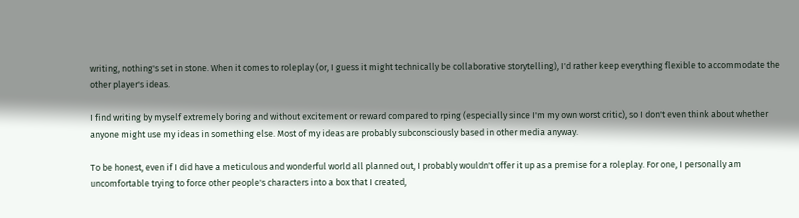writing, nothing's set in stone. When it comes to roleplay (or, I guess it might technically be collaborative storytelling), I'd rather keep everything flexible to accommodate the other player's ideas.

I find writing by myself extremely boring and without excitement or reward compared to rping (especially since I'm my own worst critic), so I don't even think about whether anyone might use my ideas in something else. Most of my ideas are probably subconsciously based in other media anyway.

To be honest, even if I did have a meticulous and wonderful world all planned out, I probably wouldn't offer it up as a premise for a roleplay. For one, I personally am uncomfortable trying to force other people's characters into a box that I created,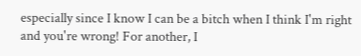especially since I know I can be a bitch when I think I'm right and you're wrong! For another, I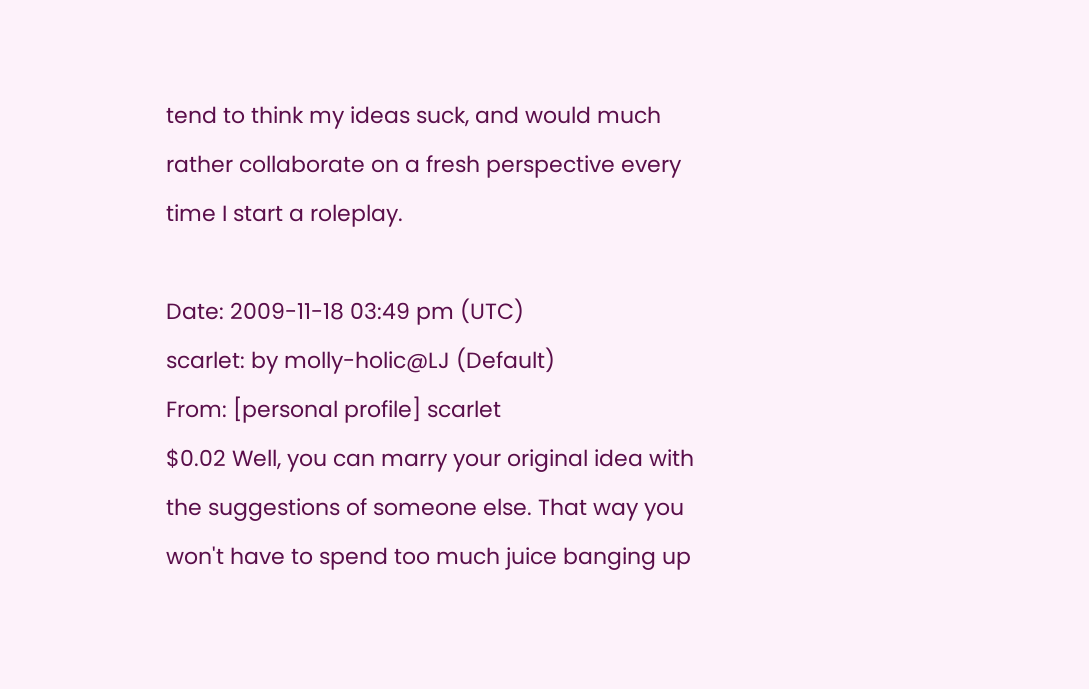tend to think my ideas suck, and would much rather collaborate on a fresh perspective every time I start a roleplay.

Date: 2009-11-18 03:49 pm (UTC)
scarlet: by molly-holic@LJ (Default)
From: [personal profile] scarlet
$0.02 Well, you can marry your original idea with the suggestions of someone else. That way you won't have to spend too much juice banging up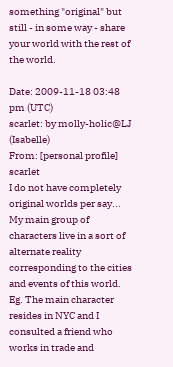something "original" but still - in some way - share your world with the rest of the world.

Date: 2009-11-18 03:48 pm (UTC)
scarlet: by molly-holic@LJ (Isabelle)
From: [personal profile] scarlet
I do not have completely original worlds per say... My main group of characters live in a sort of alternate reality corresponding to the cities and events of this world. Eg. The main character resides in NYC and I consulted a friend who works in trade and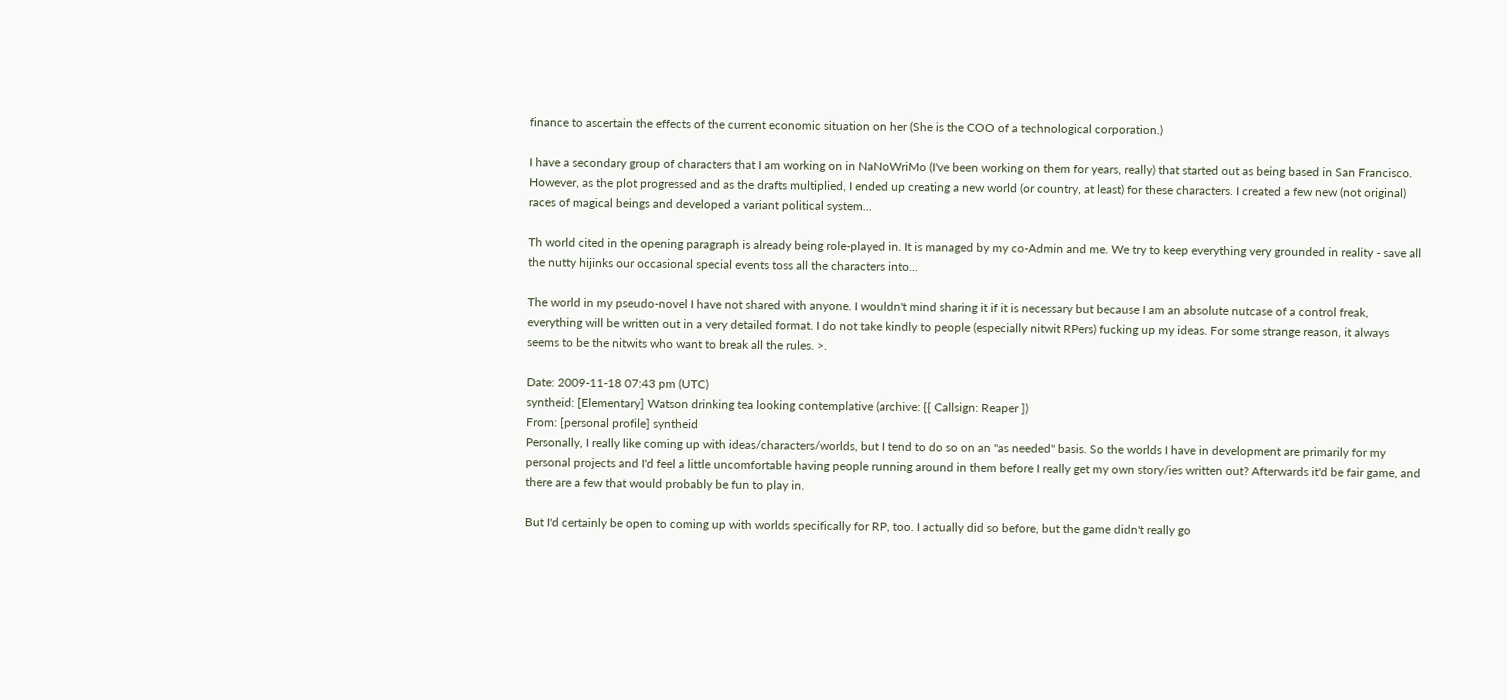finance to ascertain the effects of the current economic situation on her (She is the COO of a technological corporation.)

I have a secondary group of characters that I am working on in NaNoWriMo (I've been working on them for years, really) that started out as being based in San Francisco. However, as the plot progressed and as the drafts multiplied, I ended up creating a new world (or country, at least) for these characters. I created a few new (not original) races of magical beings and developed a variant political system...

Th world cited in the opening paragraph is already being role-played in. It is managed by my co-Admin and me. We try to keep everything very grounded in reality - save all the nutty hijinks our occasional special events toss all the characters into...

The world in my pseudo-novel I have not shared with anyone. I wouldn't mind sharing it if it is necessary but because I am an absolute nutcase of a control freak, everything will be written out in a very detailed format. I do not take kindly to people (especially nitwit RPers) fucking up my ideas. For some strange reason, it always seems to be the nitwits who want to break all the rules. >.

Date: 2009-11-18 07:43 pm (UTC)
syntheid: [Elementary] Watson drinking tea looking contemplative (archive: {{ Callsign: Reaper ])
From: [personal profile] syntheid
Personally, I really like coming up with ideas/characters/worlds, but I tend to do so on an "as needed" basis. So the worlds I have in development are primarily for my personal projects and I'd feel a little uncomfortable having people running around in them before I really get my own story/ies written out? Afterwards it'd be fair game, and there are a few that would probably be fun to play in.

But I'd certainly be open to coming up with worlds specifically for RP, too. I actually did so before, but the game didn't really go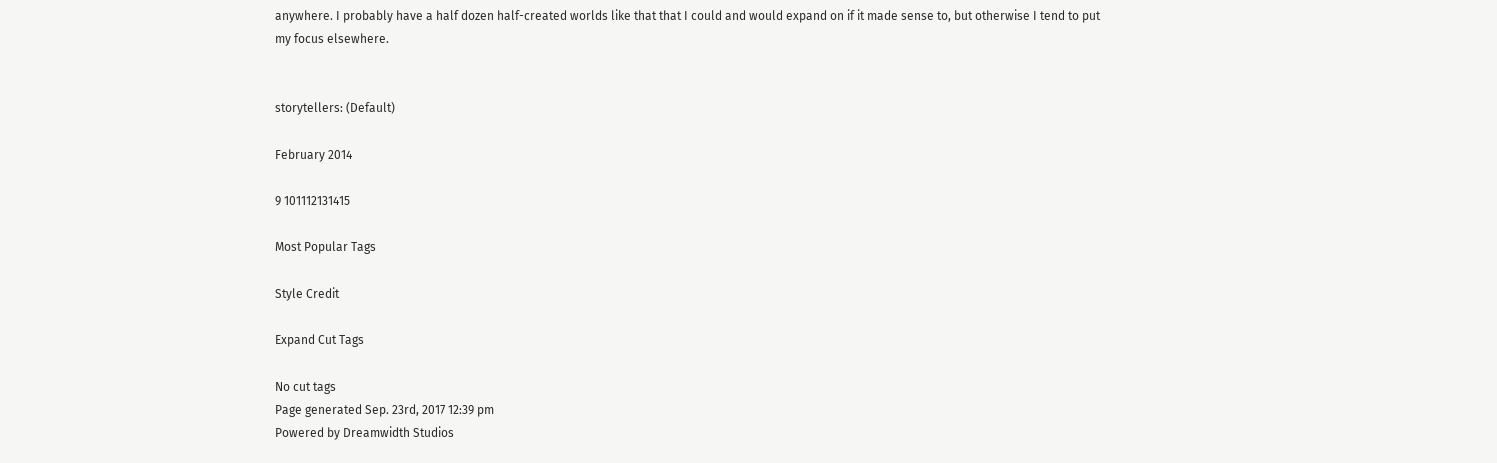anywhere. I probably have a half dozen half-created worlds like that that I could and would expand on if it made sense to, but otherwise I tend to put my focus elsewhere.


storytellers: (Default)

February 2014

9 101112131415

Most Popular Tags

Style Credit

Expand Cut Tags

No cut tags
Page generated Sep. 23rd, 2017 12:39 pm
Powered by Dreamwidth Studios